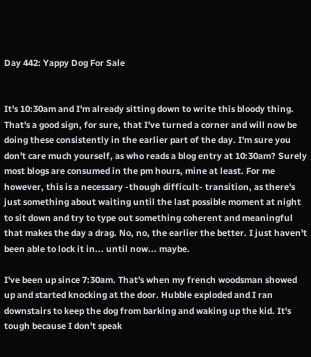Day 442: Yappy Dog For Sale


It's 10:30am and I'm already sitting down to write this bloody thing. That's a good sign, for sure, that I've turned a corner and will now be doing these consistently in the earlier part of the day. I'm sure you don't care much yourself, as who reads a blog entry at 10:30am? Surely most blogs are consumed in the pm hours, mine at least. For me however, this is a necessary -though difficult- transition, as there's just something about waiting until the last possible moment at night to sit down and try to type out something coherent and meaningful that makes the day a drag. No, no, the earlier the better. I just haven't been able to lock it in... until now... maybe.

I've been up since 7:30am. That's when my french woodsman showed up and started knocking at the door. Hubble exploded and I ran downstairs to keep the dog from barking and waking up the kid. It's tough because I don't speak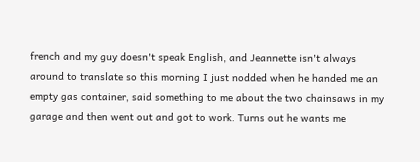french and my guy doesn't speak English, and Jeannette isn't always around to translate so this morning I just nodded when he handed me an empty gas container, said something to me about the two chainsaws in my garage and then went out and got to work. Turns out he wants me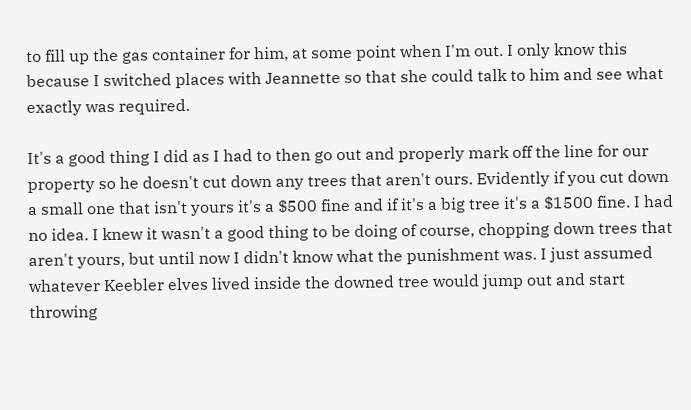to fill up the gas container for him, at some point when I'm out. I only know this because I switched places with Jeannette so that she could talk to him and see what exactly was required.

It's a good thing I did as I had to then go out and properly mark off the line for our property so he doesn't cut down any trees that aren't ours. Evidently if you cut down a small one that isn't yours it's a $500 fine and if it's a big tree it's a $1500 fine. I had no idea. I knew it wasn't a good thing to be doing of course, chopping down trees that aren't yours, but until now I didn't know what the punishment was. I just assumed whatever Keebler elves lived inside the downed tree would jump out and start throwing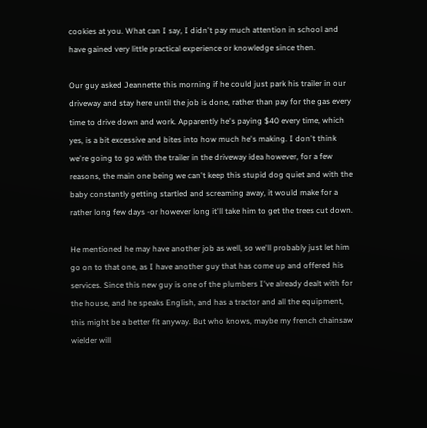cookies at you. What can I say, I didn't pay much attention in school and have gained very little practical experience or knowledge since then.

Our guy asked Jeannette this morning if he could just park his trailer in our driveway and stay here until the job is done, rather than pay for the gas every time to drive down and work. Apparently he's paying $40 every time, which yes, is a bit excessive and bites into how much he's making. I don't think we're going to go with the trailer in the driveway idea however, for a few reasons, the main one being we can't keep this stupid dog quiet and with the baby constantly getting startled and screaming away, it would make for a rather long few days -or however long it'll take him to get the trees cut down.

He mentioned he may have another job as well, so we'll probably just let him go on to that one, as I have another guy that has come up and offered his services. Since this new guy is one of the plumbers I've already dealt with for the house, and he speaks English, and has a tractor and all the equipment, this might be a better fit anyway. But who knows, maybe my french chainsaw wielder will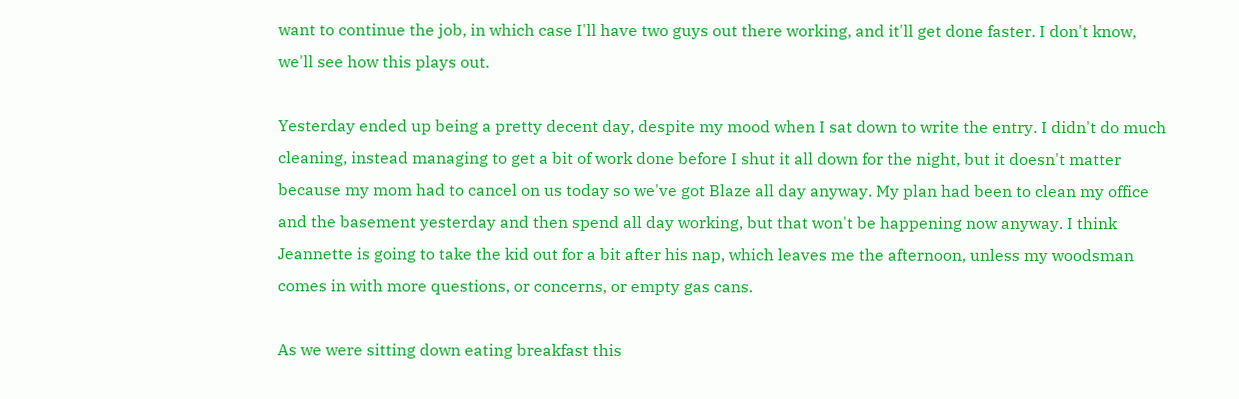want to continue the job, in which case I'll have two guys out there working, and it'll get done faster. I don't know, we'll see how this plays out.

Yesterday ended up being a pretty decent day, despite my mood when I sat down to write the entry. I didn't do much cleaning, instead managing to get a bit of work done before I shut it all down for the night, but it doesn't matter because my mom had to cancel on us today so we've got Blaze all day anyway. My plan had been to clean my office and the basement yesterday and then spend all day working, but that won't be happening now anyway. I think Jeannette is going to take the kid out for a bit after his nap, which leaves me the afternoon, unless my woodsman comes in with more questions, or concerns, or empty gas cans.

As we were sitting down eating breakfast this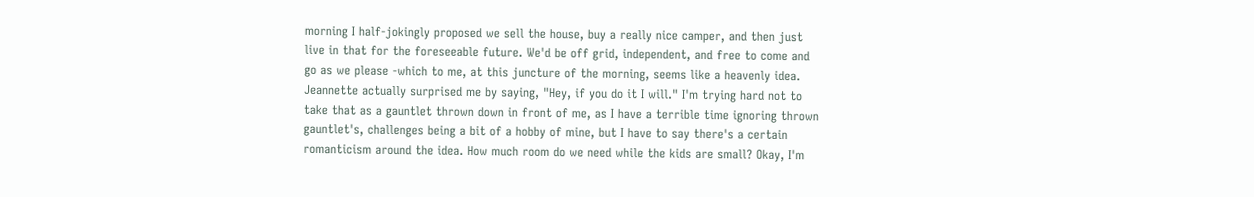morning I half-jokingly proposed we sell the house, buy a really nice camper, and then just live in that for the foreseeable future. We'd be off grid, independent, and free to come and go as we please -which to me, at this juncture of the morning, seems like a heavenly idea. Jeannette actually surprised me by saying, "Hey, if you do it I will." I'm trying hard not to take that as a gauntlet thrown down in front of me, as I have a terrible time ignoring thrown gauntlet's, challenges being a bit of a hobby of mine, but I have to say there's a certain romanticism around the idea. How much room do we need while the kids are small? Okay, I'm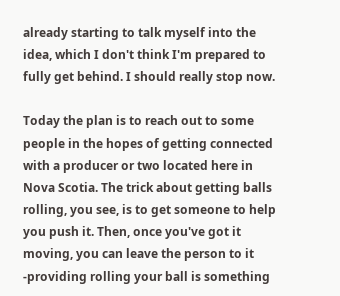already starting to talk myself into the idea, which I don't think I'm prepared to fully get behind. I should really stop now.

Today the plan is to reach out to some people in the hopes of getting connected with a producer or two located here in Nova Scotia. The trick about getting balls rolling, you see, is to get someone to help you push it. Then, once you've got it moving, you can leave the person to it -providing rolling your ball is something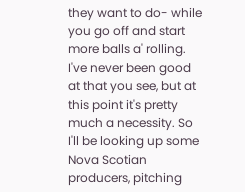they want to do- while you go off and start more balls a' rolling. I've never been good at that you see, but at this point it's pretty much a necessity. So I'll be looking up some Nova Scotian producers, pitching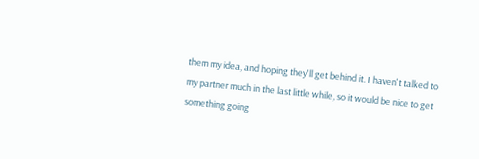them my idea, and hoping they'll get behind it. I haven't talked to my partner much in the last little while, so it would be nice to get something going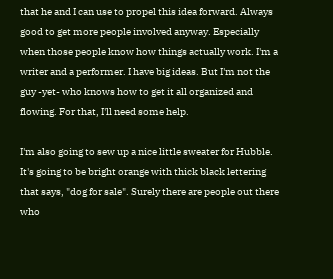that he and I can use to propel this idea forward. Always good to get more people involved anyway. Especially when those people know how things actually work. I'm a writer and a performer. I have big ideas. But I'm not the guy -yet- who knows how to get it all organized and flowing. For that, I'll need some help.

I'm also going to sew up a nice little sweater for Hubble. It's going to be bright orange with thick black lettering that says, "dog for sale". Surely there are people out there who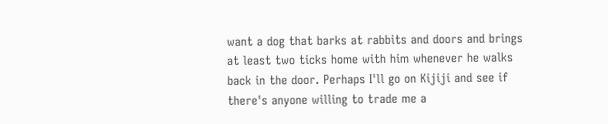want a dog that barks at rabbits and doors and brings at least two ticks home with him whenever he walks back in the door. Perhaps I'll go on Kijiji and see if there's anyone willing to trade me a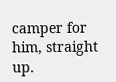camper for him, straight up.